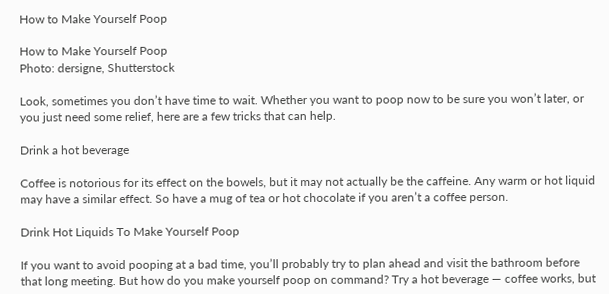How to Make Yourself Poop

How to Make Yourself Poop
Photo: dersigne, Shutterstock

Look, sometimes you don’t have time to wait. Whether you want to poop now to be sure you won’t later, or you just need some relief, here are a few tricks that can help.

Drink a hot beverage

Coffee is notorious for its effect on the bowels, but it may not actually be the caffeine. Any warm or hot liquid may have a similar effect. So have a mug of tea or hot chocolate if you aren’t a coffee person.

Drink Hot Liquids To Make Yourself Poop

If you want to avoid pooping at a bad time, you’ll probably try to plan ahead and visit the bathroom before that long meeting. But how do you make yourself poop on command? Try a hot beverage — coffee works, but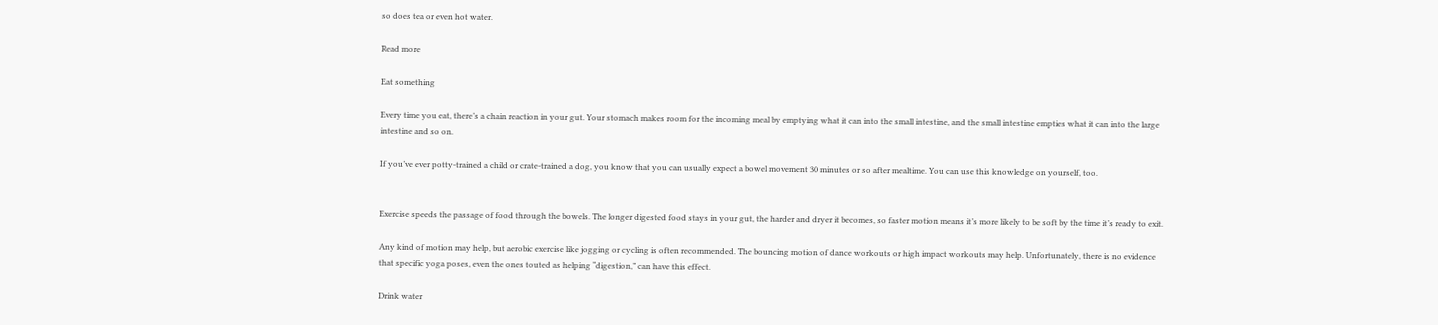so does tea or even hot water.

Read more

Eat something

Every time you eat, there’s a chain reaction in your gut. Your stomach makes room for the incoming meal by emptying what it can into the small intestine, and the small intestine empties what it can into the large intestine and so on.

If you’ve ever potty-trained a child or crate-trained a dog, you know that you can usually expect a bowel movement 30 minutes or so after mealtime. You can use this knowledge on yourself, too.


Exercise speeds the passage of food through the bowels. The longer digested food stays in your gut, the harder and dryer it becomes, so faster motion means it’s more likely to be soft by the time it’s ready to exit.

Any kind of motion may help, but aerobic exercise like jogging or cycling is often recommended. The bouncing motion of dance workouts or high impact workouts may help. Unfortunately, there is no evidence that specific yoga poses, even the ones touted as helping “digestion,” can have this effect.

Drink water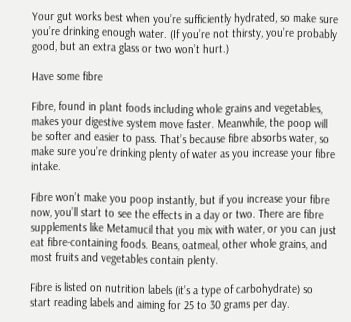Your gut works best when you’re sufficiently hydrated, so make sure you’re drinking enough water. (If you’re not thirsty, you’re probably good, but an extra glass or two won’t hurt.)

Have some fibre

Fibre, found in plant foods including whole grains and vegetables, makes your digestive system move faster. Meanwhile, the poop will be softer and easier to pass. That’s because fibre absorbs water, so make sure you’re drinking plenty of water as you increase your fibre intake.

Fibre won’t make you poop instantly, but if you increase your fibre now, you’ll start to see the effects in a day or two. There are fibre supplements like Metamucil that you mix with water, or you can just eat fibre-containing foods. Beans, oatmeal, other whole grains, and most fruits and vegetables contain plenty.

Fibre is listed on nutrition labels (it’s a type of carbohydrate) so start reading labels and aiming for 25 to 30 grams per day.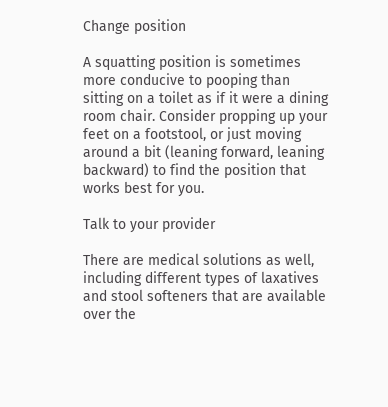Change position

A squatting position is sometimes more conducive to pooping than sitting on a toilet as if it were a dining room chair. Consider propping up your feet on a footstool, or just moving around a bit (leaning forward, leaning backward) to find the position that works best for you.

Talk to your provider

There are medical solutions as well, including different types of laxatives and stool softeners that are available over the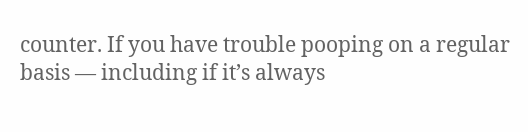counter. If you have trouble pooping on a regular basis — including if it’s always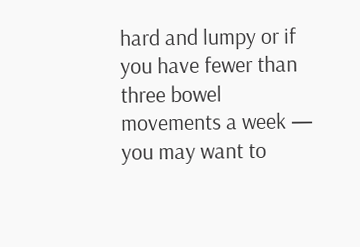hard and lumpy or if you have fewer than three bowel movements a week — you may want to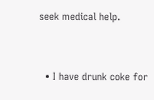seek medical help.


  • I have drunk coke for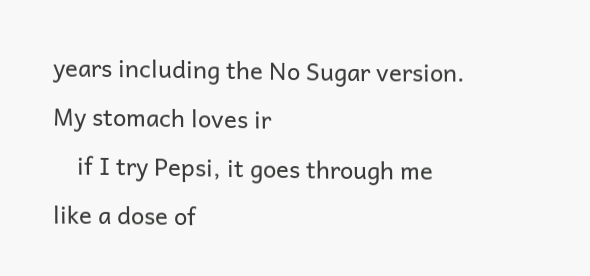years including the No Sugar version. My stomach loves ir
    if I try Pepsi, it goes through me like a dose of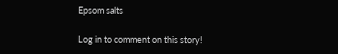Epsom salts

Log in to comment on this story!